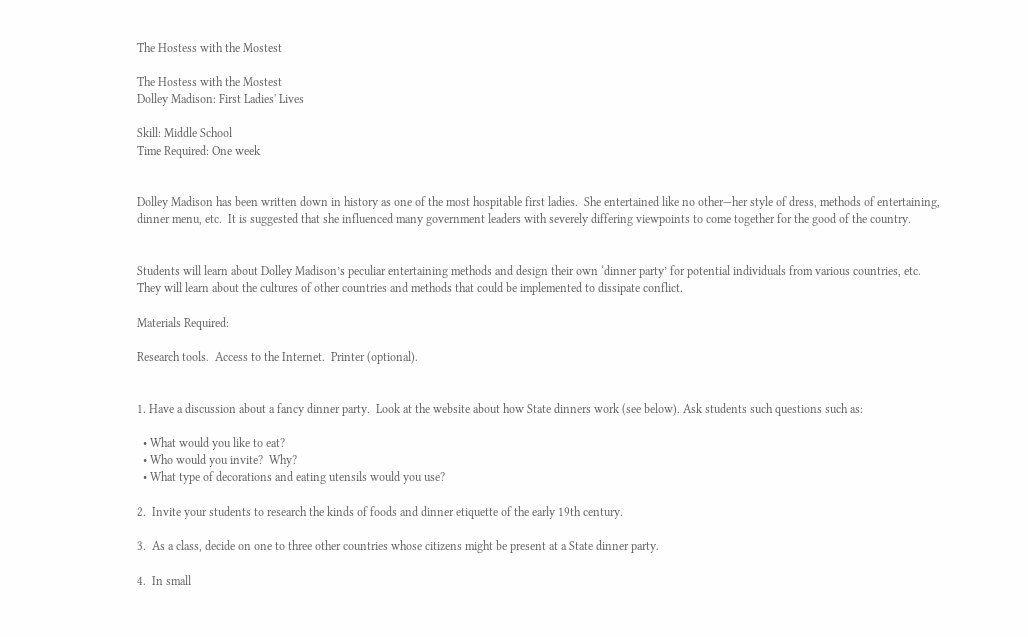The Hostess with the Mostest

The Hostess with the Mostest
Dolley Madison: First Ladies' Lives

Skill: Middle School
Time Required: One week


Dolley Madison has been written down in history as one of the most hospitable first ladies.  She entertained like no other—her style of dress, methods of entertaining, dinner menu, etc.  It is suggested that she influenced many government leaders with severely differing viewpoints to come together for the good of the country.


Students will learn about Dolley Madison’s peculiar entertaining methods and design their own ‘dinner party’ for potential individuals from various countries, etc.  They will learn about the cultures of other countries and methods that could be implemented to dissipate conflict.

Materials Required:

Research tools.  Access to the Internet.  Printer (optional).


1. Have a discussion about a fancy dinner party.  Look at the website about how State dinners work (see below). Ask students such questions such as:

  • What would you like to eat?
  • Who would you invite?  Why?
  • What type of decorations and eating utensils would you use?

2.  Invite your students to research the kinds of foods and dinner etiquette of the early 19th century.

3.  As a class, decide on one to three other countries whose citizens might be present at a State dinner party.

4.  In small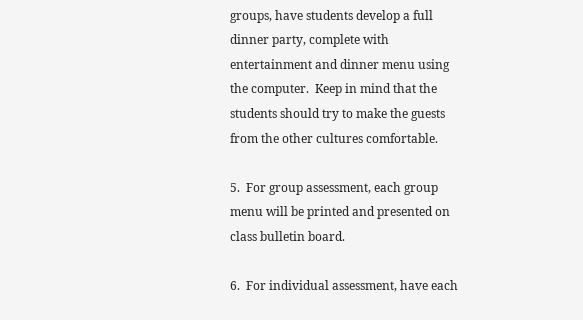groups, have students develop a full dinner party, complete with entertainment and dinner menu using the computer.  Keep in mind that the students should try to make the guests from the other cultures comfortable.

5.  For group assessment, each group menu will be printed and presented on class bulletin board.

6.  For individual assessment, have each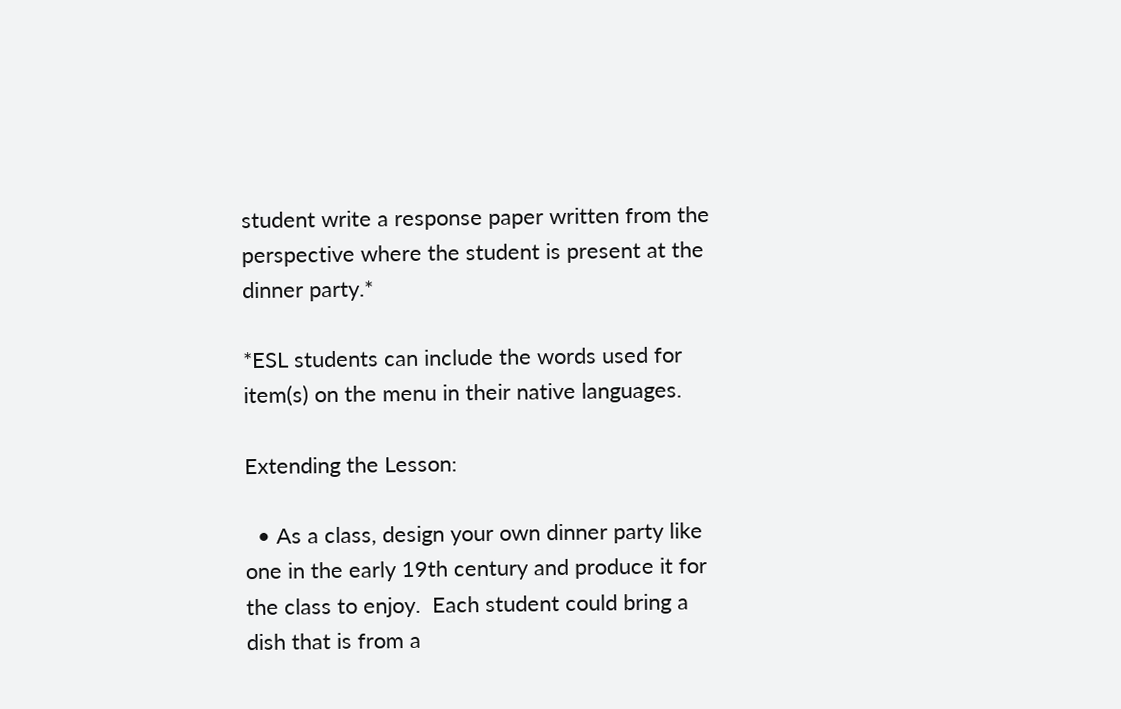student write a response paper written from the perspective where the student is present at the dinner party.*

*ESL students can include the words used for item(s) on the menu in their native languages.

Extending the Lesson:

  • As a class, design your own dinner party like one in the early 19th century and produce it for the class to enjoy.  Each student could bring a dish that is from a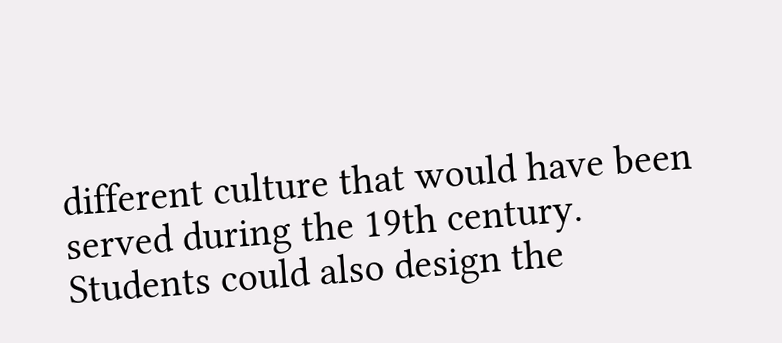different culture that would have been served during the 19th century.  Students could also design the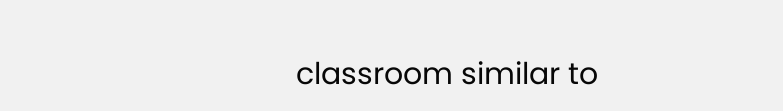classroom similar to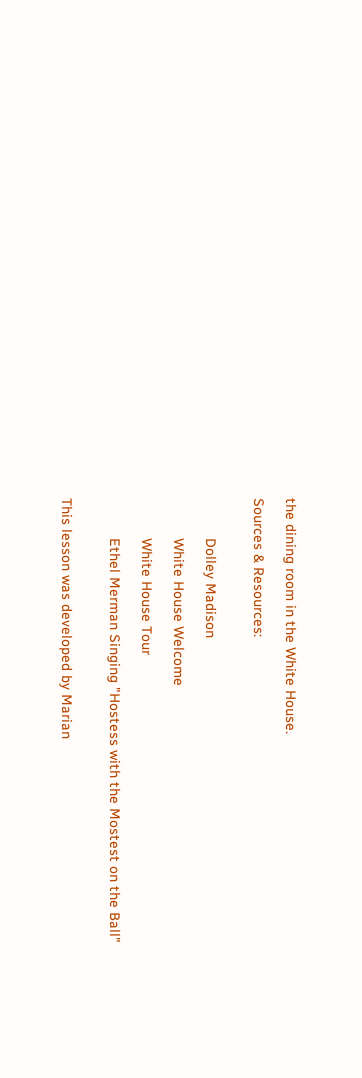the dining room in the White House.

Sources & Resources:


          Dolley Madison

          White House Welcome

          White House Tour

          Ethel Merman Singing "Hostess with the Mostest on the Ball"


This lesson was developed by Marian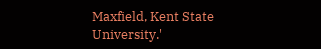Maxfield, Kent State University.'